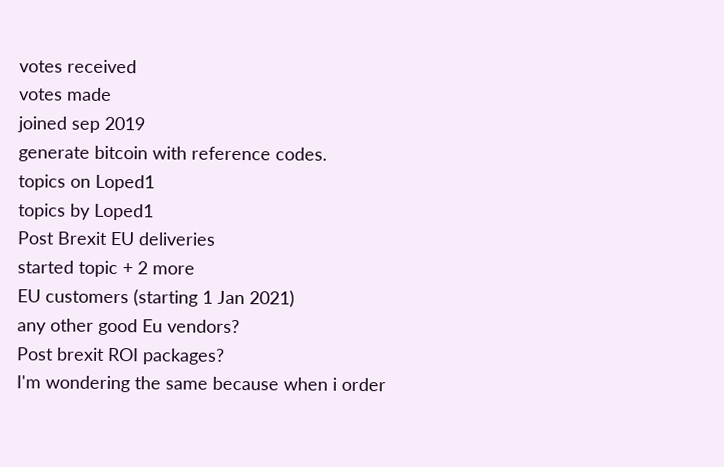votes received
votes made
joined sep 2019
generate bitcoin with reference codes.
topics on Loped1
topics by Loped1
Post Brexit EU deliveries
started topic + 2 more
EU customers (starting 1 Jan 2021)
any other good Eu vendors?
Post brexit ROI packages?
I'm wondering the same because when i order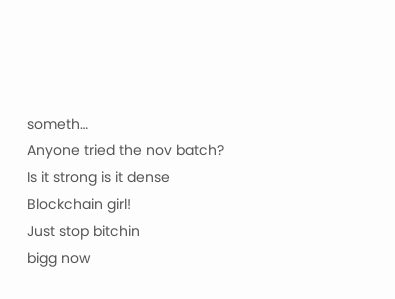someth…
Anyone tried the nov batch?
Is it strong is it dense
Blockchain girl!
Just stop bitchin
bigg now